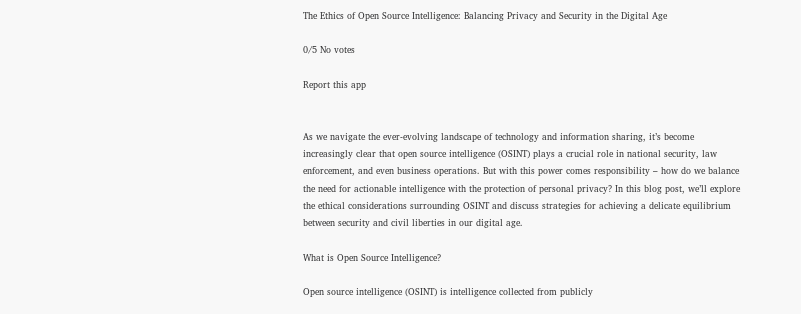The Ethics of Open Source Intelligence: Balancing Privacy and Security in the Digital Age

0/5 No votes

Report this app


As we navigate the ever-evolving landscape of technology and information sharing, it’s become increasingly clear that open source intelligence (OSINT) plays a crucial role in national security, law enforcement, and even business operations. But with this power comes responsibility – how do we balance the need for actionable intelligence with the protection of personal privacy? In this blog post, we’ll explore the ethical considerations surrounding OSINT and discuss strategies for achieving a delicate equilibrium between security and civil liberties in our digital age.

What is Open Source Intelligence?

Open source intelligence (OSINT) is intelligence collected from publicly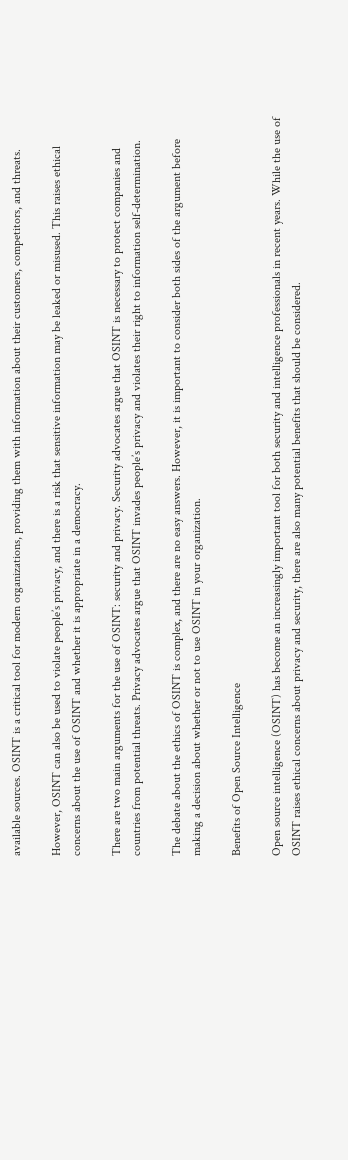available sources. OSINT is a critical tool for modern organizations, providing them with information about their customers, competitors, and threats.

However, OSINT can also be used to violate people’s privacy, and there is a risk that sensitive information may be leaked or misused. This raises ethical concerns about the use of OSINT and whether it is appropriate in a democracy.

There are two main arguments for the use of OSINT: security and privacy. Security advocates argue that OSINT is necessary to protect companies and countries from potential threats. Privacy advocates argue that OSINT invades people’s privacy and violates their right to information self-determination.

The debate about the ethics of OSINT is complex, and there are no easy answers. However, it is important to consider both sides of the argument before making a decision about whether or not to use OSINT in your organization.

Benefits of Open Source Intelligence

Open source intelligence (OSINT) has become an increasingly important tool for both security and intelligence professionals in recent years. While the use of OSINT raises ethical concerns about privacy and security, there are also many potential benefits that should be considered.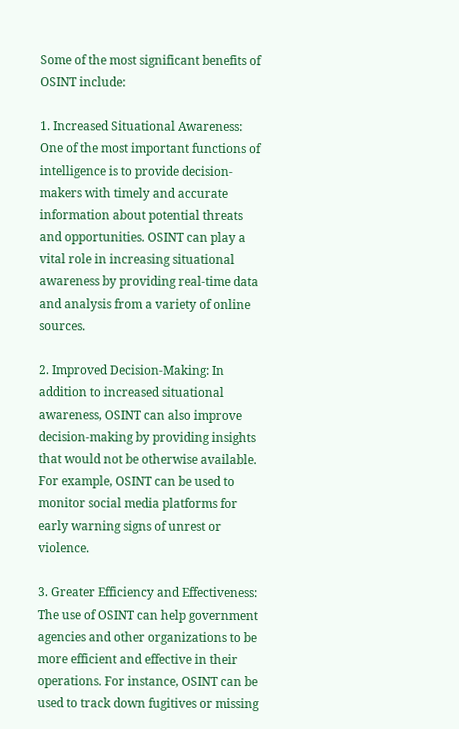Some of the most significant benefits of OSINT include:

1. Increased Situational Awareness: One of the most important functions of intelligence is to provide decision-makers with timely and accurate information about potential threats and opportunities. OSINT can play a vital role in increasing situational awareness by providing real-time data and analysis from a variety of online sources.

2. Improved Decision-Making: In addition to increased situational awareness, OSINT can also improve decision-making by providing insights that would not be otherwise available. For example, OSINT can be used to monitor social media platforms for early warning signs of unrest or violence.

3. Greater Efficiency and Effectiveness: The use of OSINT can help government agencies and other organizations to be more efficient and effective in their operations. For instance, OSINT can be used to track down fugitives or missing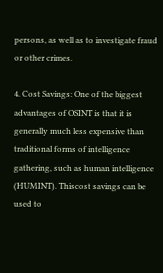persons, as well as to investigate fraud or other crimes.

4. Cost Savings: One of the biggest advantages of OSINT is that it is generally much less expensive than traditional forms of intelligence gathering, such as human intelligence (HUMINT). Thiscost savings can be used to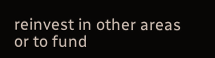reinvest in other areas or to fund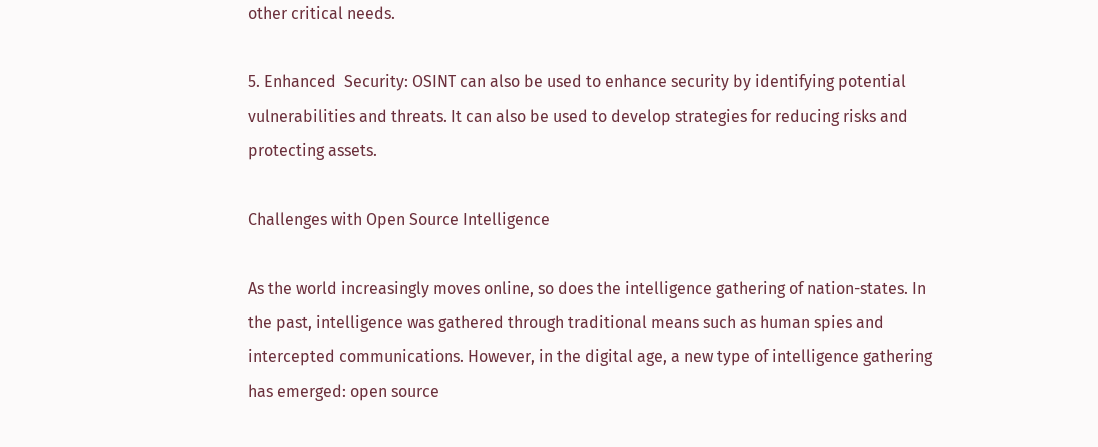other critical needs.

5. Enhanced  Security: OSINT can also be used to enhance security by identifying potential vulnerabilities and threats. It can also be used to develop strategies for reducing risks and protecting assets.

Challenges with Open Source Intelligence

As the world increasingly moves online, so does the intelligence gathering of nation-states. In the past, intelligence was gathered through traditional means such as human spies and intercepted communications. However, in the digital age, a new type of intelligence gathering has emerged: open source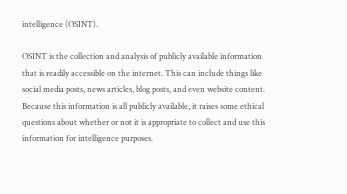intelligence (OSINT).

OSINT is the collection and analysis of publicly available information that is readily accessible on the internet. This can include things like social media posts, news articles, blog posts, and even website content. Because this information is all publicly available, it raises some ethical questions about whether or not it is appropriate to collect and use this information for intelligence purposes.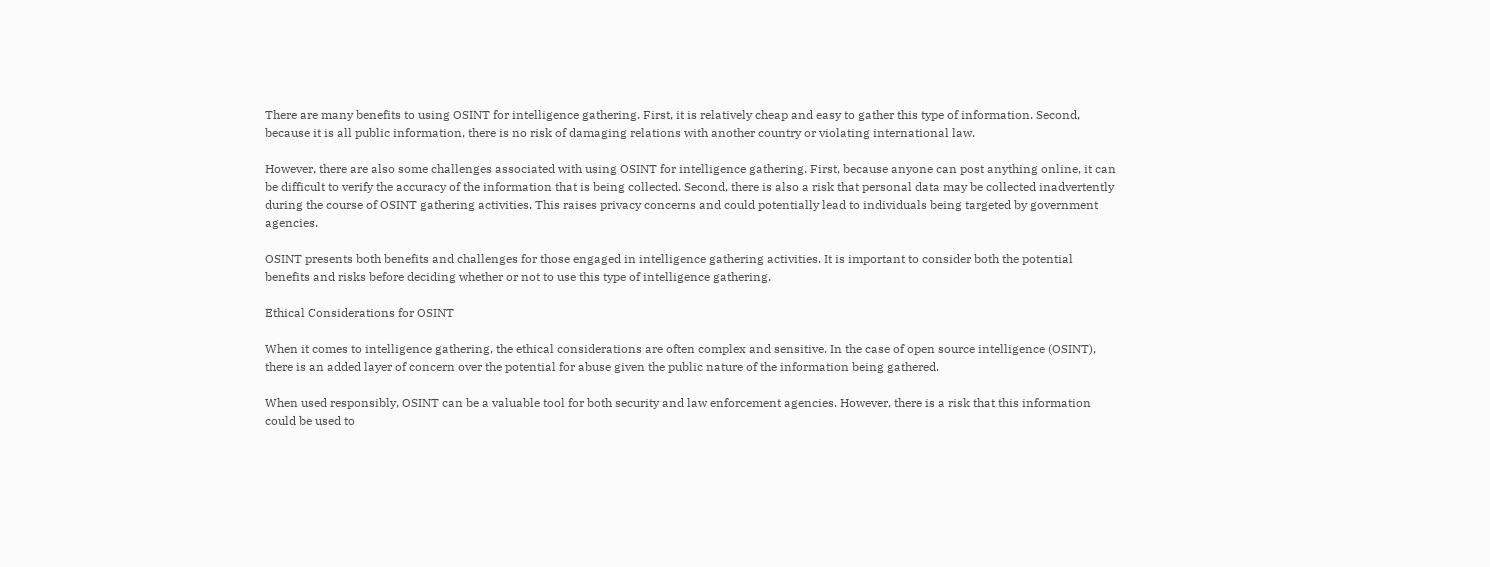There are many benefits to using OSINT for intelligence gathering. First, it is relatively cheap and easy to gather this type of information. Second, because it is all public information, there is no risk of damaging relations with another country or violating international law.

However, there are also some challenges associated with using OSINT for intelligence gathering. First, because anyone can post anything online, it can be difficult to verify the accuracy of the information that is being collected. Second, there is also a risk that personal data may be collected inadvertently during the course of OSINT gathering activities. This raises privacy concerns and could potentially lead to individuals being targeted by government agencies.

OSINT presents both benefits and challenges for those engaged in intelligence gathering activities. It is important to consider both the potential benefits and risks before deciding whether or not to use this type of intelligence gathering.

Ethical Considerations for OSINT

When it comes to intelligence gathering, the ethical considerations are often complex and sensitive. In the case of open source intelligence (OSINT), there is an added layer of concern over the potential for abuse given the public nature of the information being gathered.

When used responsibly, OSINT can be a valuable tool for both security and law enforcement agencies. However, there is a risk that this information could be used to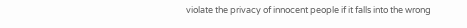violate the privacy of innocent people if it falls into the wrong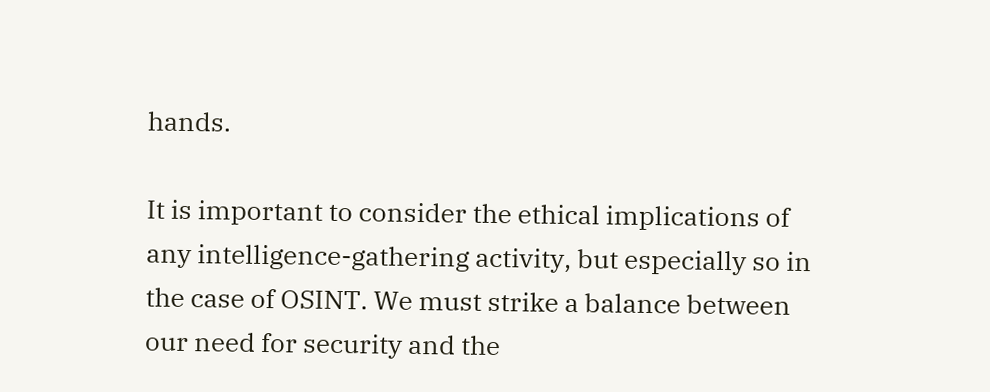hands.

It is important to consider the ethical implications of any intelligence-gathering activity, but especially so in the case of OSINT. We must strike a balance between our need for security and the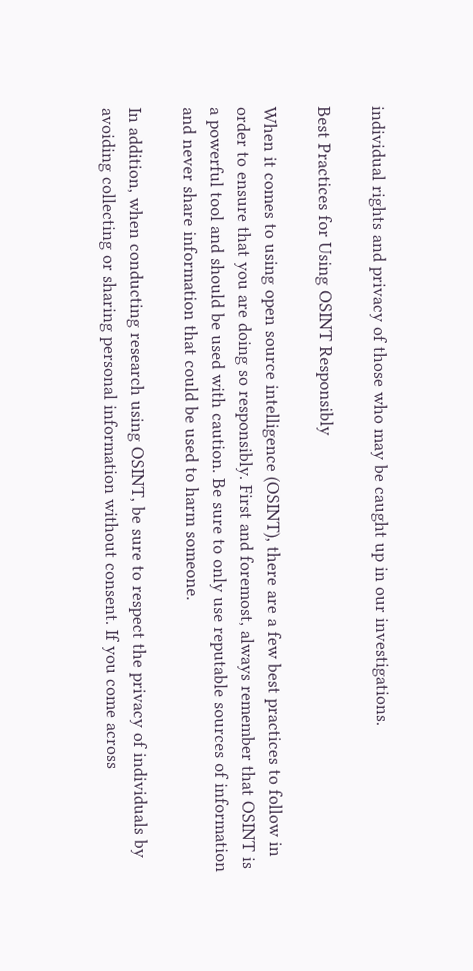individual rights and privacy of those who may be caught up in our investigations.

Best Practices for Using OSINT Responsibly

When it comes to using open source intelligence (OSINT), there are a few best practices to follow in order to ensure that you are doing so responsibly. First and foremost, always remember that OSINT is a powerful tool and should be used with caution. Be sure to only use reputable sources of information and never share information that could be used to harm someone.

In addition, when conducting research using OSINT, be sure to respect the privacy of individuals by avoiding collecting or sharing personal information without consent. If you come across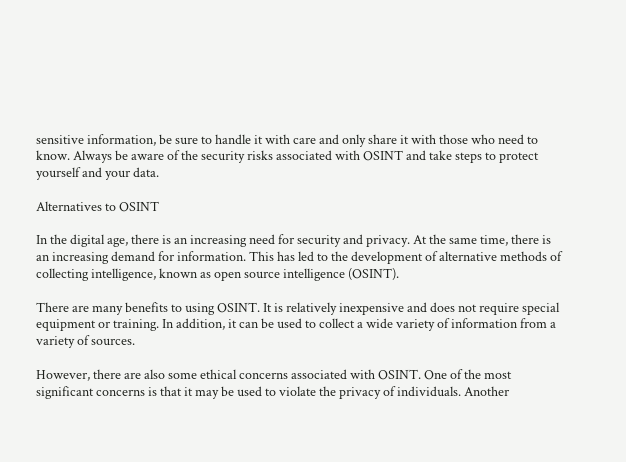sensitive information, be sure to handle it with care and only share it with those who need to know. Always be aware of the security risks associated with OSINT and take steps to protect yourself and your data.

Alternatives to OSINT

In the digital age, there is an increasing need for security and privacy. At the same time, there is an increasing demand for information. This has led to the development of alternative methods of collecting intelligence, known as open source intelligence (OSINT).

There are many benefits to using OSINT. It is relatively inexpensive and does not require special equipment or training. In addition, it can be used to collect a wide variety of information from a variety of sources.

However, there are also some ethical concerns associated with OSINT. One of the most significant concerns is that it may be used to violate the privacy of individuals. Another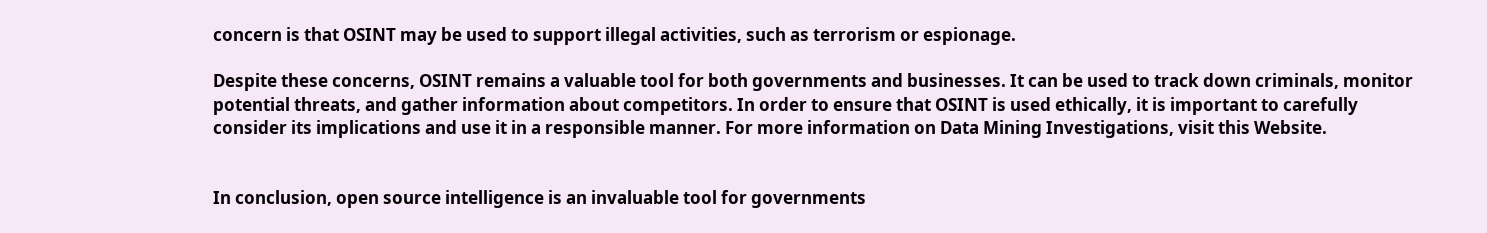concern is that OSINT may be used to support illegal activities, such as terrorism or espionage.

Despite these concerns, OSINT remains a valuable tool for both governments and businesses. It can be used to track down criminals, monitor potential threats, and gather information about competitors. In order to ensure that OSINT is used ethically, it is important to carefully consider its implications and use it in a responsible manner. For more information on Data Mining Investigations, visit this Website.


In conclusion, open source intelligence is an invaluable tool for governments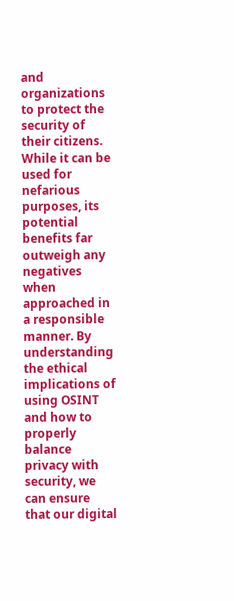and organizations to protect the security of their citizens. While it can be used for nefarious purposes, its potential benefits far outweigh any negatives when approached in a responsible manner. By understanding the ethical implications of using OSINT and how to properly balance privacy with security, we can ensure that our digital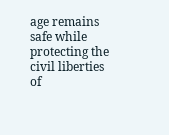age remains safe while protecting the civil liberties of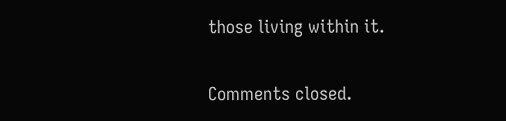those living within it.

Comments closed.